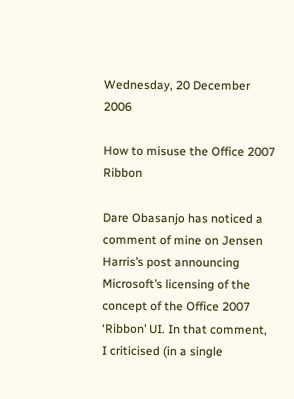Wednesday, 20 December 2006

How to misuse the Office 2007 Ribbon

Dare Obasanjo has noticed a comment of mine on Jensen Harris’s post announcing Microsoft’s licensing of the concept of the Office 2007 ‘Ribbon’ UI. In that comment, I criticised (in a single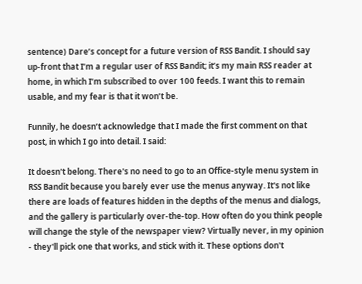sentence) Dare’s concept for a future version of RSS Bandit. I should say up-front that I’m a regular user of RSS Bandit; it’s my main RSS reader at home, in which I’m subscribed to over 100 feeds. I want this to remain usable, and my fear is that it won’t be.

Funnily, he doesn’t acknowledge that I made the first comment on that post, in which I go into detail. I said:

It doesn't belong. There's no need to go to an Office-style menu system in RSS Bandit because you barely ever use the menus anyway. It's not like there are loads of features hidden in the depths of the menus and dialogs, and the gallery is particularly over-the-top. How often do you think people will change the style of the newspaper view? Virtually never, in my opinion - they'll pick one that works, and stick with it. These options don't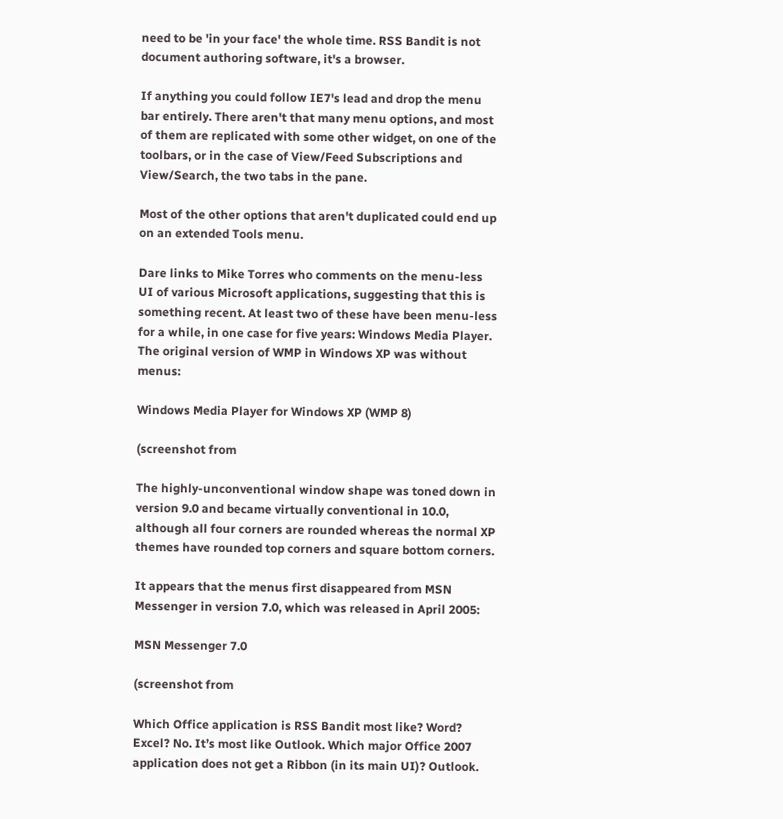need to be 'in your face' the whole time. RSS Bandit is not document authoring software, it's a browser.

If anything you could follow IE7's lead and drop the menu bar entirely. There aren't that many menu options, and most of them are replicated with some other widget, on one of the toolbars, or in the case of View/Feed Subscriptions and View/Search, the two tabs in the pane.

Most of the other options that aren't duplicated could end up on an extended Tools menu.

Dare links to Mike Torres who comments on the menu-less UI of various Microsoft applications, suggesting that this is something recent. At least two of these have been menu-less for a while, in one case for five years: Windows Media Player. The original version of WMP in Windows XP was without menus:

Windows Media Player for Windows XP (WMP 8)

(screenshot from

The highly-unconventional window shape was toned down in version 9.0 and became virtually conventional in 10.0, although all four corners are rounded whereas the normal XP themes have rounded top corners and square bottom corners.

It appears that the menus first disappeared from MSN Messenger in version 7.0, which was released in April 2005:

MSN Messenger 7.0

(screenshot from

Which Office application is RSS Bandit most like? Word? Excel? No. It’s most like Outlook. Which major Office 2007 application does not get a Ribbon (in its main UI)? Outlook.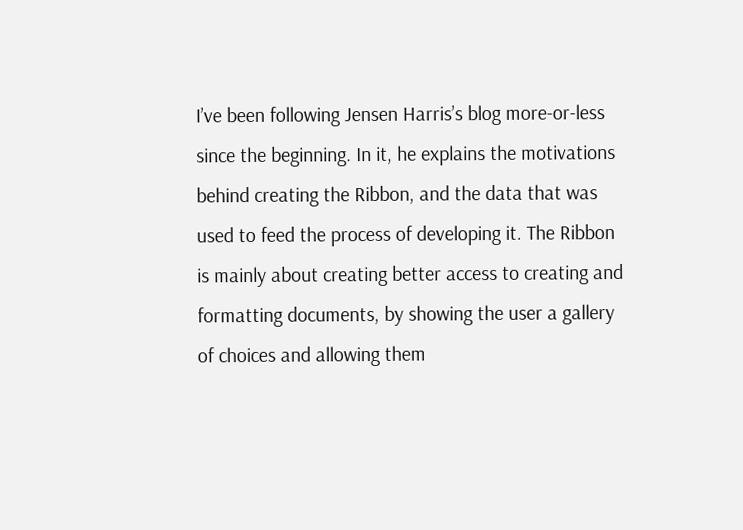I’ve been following Jensen Harris’s blog more-or-less since the beginning. In it, he explains the motivations behind creating the Ribbon, and the data that was used to feed the process of developing it. The Ribbon is mainly about creating better access to creating and formatting documents, by showing the user a gallery of choices and allowing them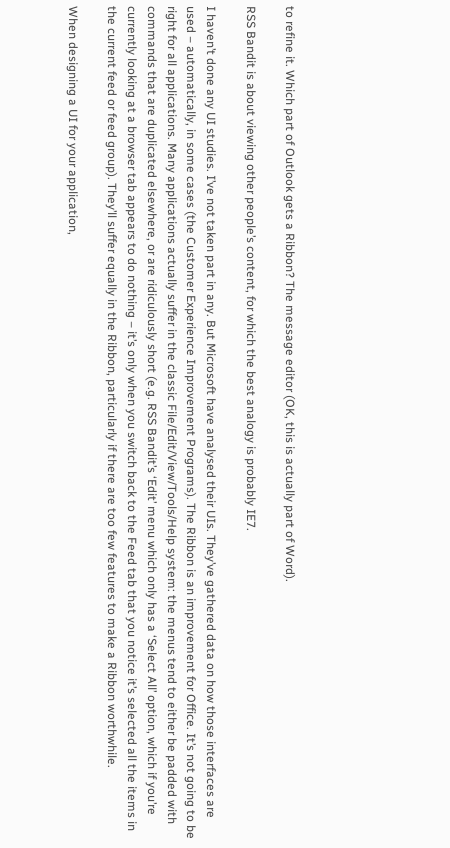to refine it. Which part of Outlook gets a Ribbon? The message editor (OK, this is actually part of Word).

RSS Bandit is about viewing other people’s content, for which the best analogy is probably IE7.

I haven’t done any UI studies. I’ve not taken part in any. But Microsoft have analysed their UIs. They’ve gathered data on how those interfaces are used – automatically, in some cases (the Customer Experience Improvement Programs). The Ribbon is an improvement for Office. It’s not going to be right for all applications. Many applications actually suffer in the classic File/Edit/View/Tools/Help system: the menus tend to either be padded with commands that are duplicated elsewhere, or are ridiculously short (e.g. RSS Bandit’s ‘Edit’ menu which only has a ‘Select All’ option, which if you’re currently looking at a browser tab appears to do nothing – it’s only when you switch back to the Feed tab that you notice it’s selected all the items in the current feed or feed group). They’ll suffer equally in the Ribbon, particularly if there are too few features to make a Ribbon worthwhile.

When designing a UI for your application,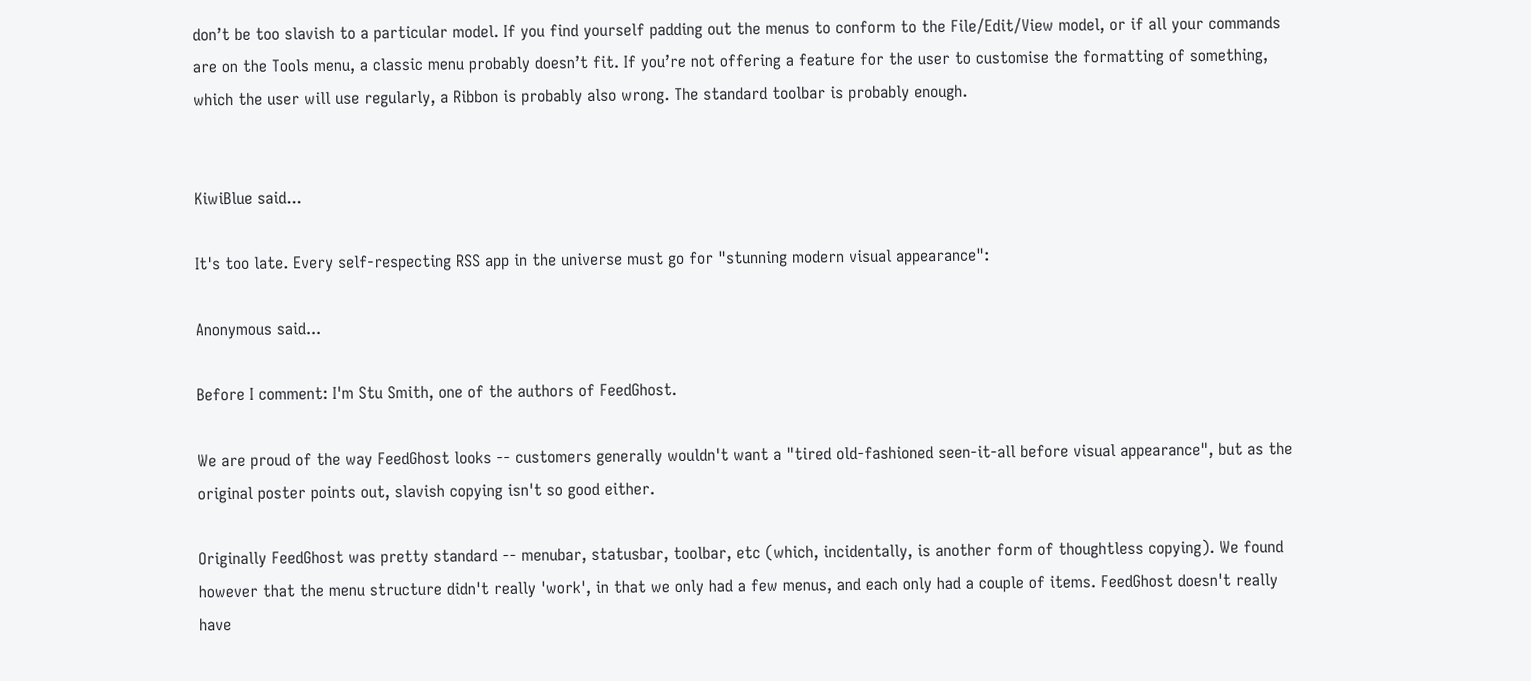don’t be too slavish to a particular model. If you find yourself padding out the menus to conform to the File/Edit/View model, or if all your commands are on the Tools menu, a classic menu probably doesn’t fit. If you’re not offering a feature for the user to customise the formatting of something, which the user will use regularly, a Ribbon is probably also wrong. The standard toolbar is probably enough.


KiwiBlue said...

It's too late. Every self-respecting RSS app in the universe must go for "stunning modern visual appearance":

Anonymous said...

Before I comment: I'm Stu Smith, one of the authors of FeedGhost.

We are proud of the way FeedGhost looks -- customers generally wouldn't want a "tired old-fashioned seen-it-all before visual appearance", but as the original poster points out, slavish copying isn't so good either.

Originally FeedGhost was pretty standard -- menubar, statusbar, toolbar, etc (which, incidentally, is another form of thoughtless copying). We found however that the menu structure didn't really 'work', in that we only had a few menus, and each only had a couple of items. FeedGhost doesn't really have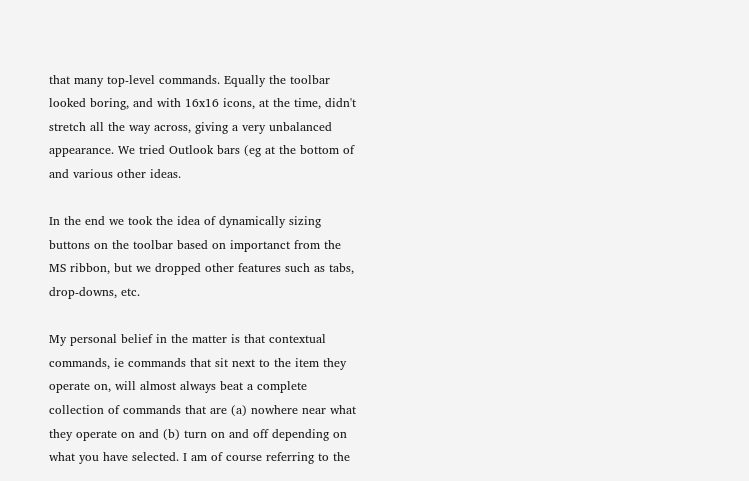that many top-level commands. Equally the toolbar looked boring, and with 16x16 icons, at the time, didn't stretch all the way across, giving a very unbalanced appearance. We tried Outlook bars (eg at the bottom of and various other ideas.

In the end we took the idea of dynamically sizing buttons on the toolbar based on importanct from the MS ribbon, but we dropped other features such as tabs, drop-downs, etc.

My personal belief in the matter is that contextual commands, ie commands that sit next to the item they operate on, will almost always beat a complete collection of commands that are (a) nowhere near what they operate on and (b) turn on and off depending on what you have selected. I am of course referring to the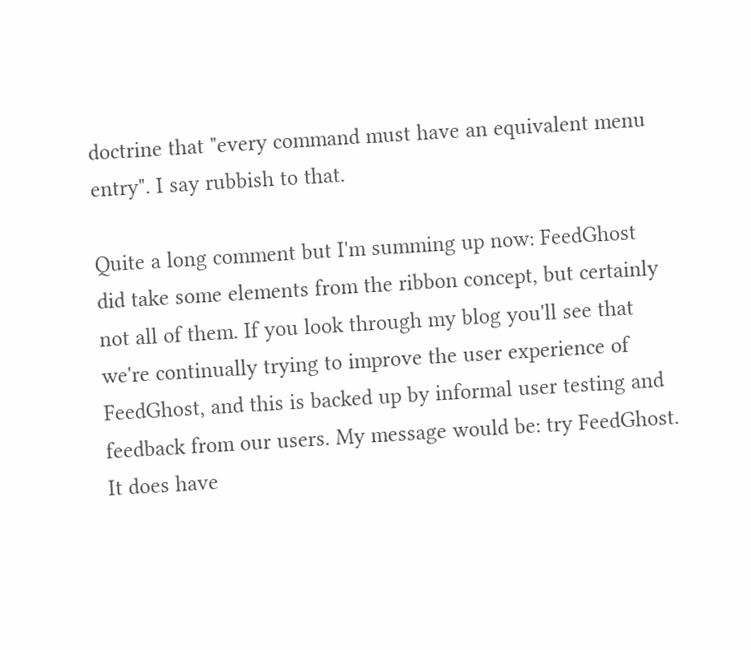doctrine that "every command must have an equivalent menu entry". I say rubbish to that.

Quite a long comment but I'm summing up now: FeedGhost did take some elements from the ribbon concept, but certainly not all of them. If you look through my blog you'll see that we're continually trying to improve the user experience of FeedGhost, and this is backed up by informal user testing and feedback from our users. My message would be: try FeedGhost. It does have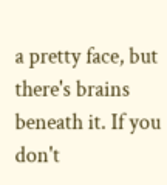a pretty face, but there's brains beneath it. If you don't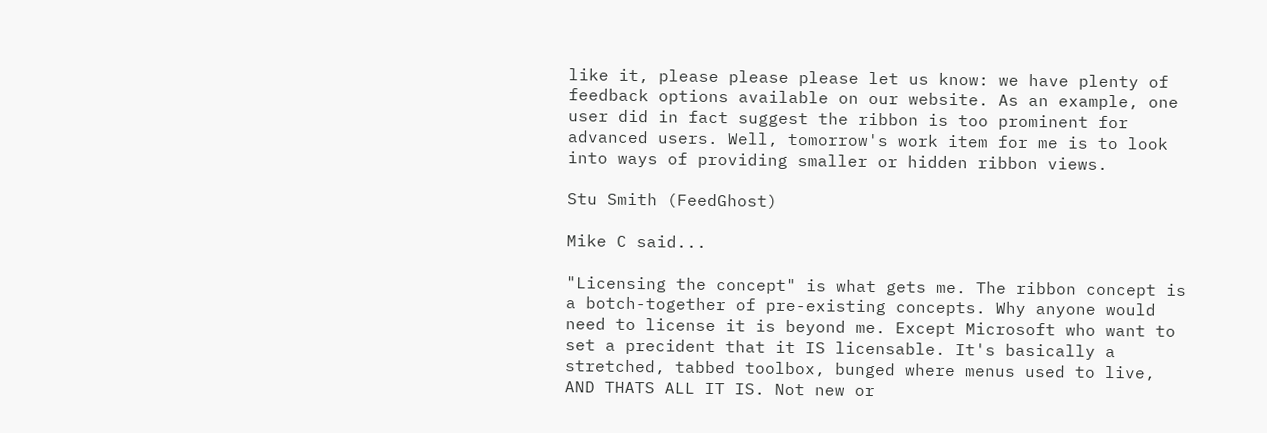like it, please please please let us know: we have plenty of feedback options available on our website. As an example, one user did in fact suggest the ribbon is too prominent for advanced users. Well, tomorrow's work item for me is to look into ways of providing smaller or hidden ribbon views.

Stu Smith (FeedGhost)

Mike C said...

"Licensing the concept" is what gets me. The ribbon concept is a botch-together of pre-existing concepts. Why anyone would need to license it is beyond me. Except Microsoft who want to set a precident that it IS licensable. It's basically a stretched, tabbed toolbox, bunged where menus used to live, AND THATS ALL IT IS. Not new or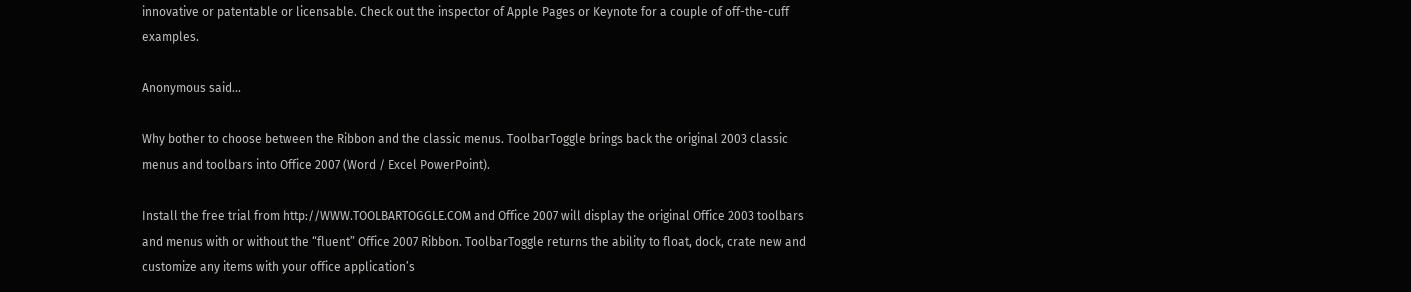innovative or patentable or licensable. Check out the inspector of Apple Pages or Keynote for a couple of off-the-cuff examples.

Anonymous said...

Why bother to choose between the Ribbon and the classic menus. ToolbarToggle brings back the original 2003 classic menus and toolbars into Office 2007 (Word / Excel PowerPoint).

Install the free trial from http://WWW.TOOLBARTOGGLE.COM and Office 2007 will display the original Office 2003 toolbars and menus with or without the “fluent” Office 2007 Ribbon. ToolbarToggle returns the ability to float, dock, crate new and customize any items with your office application’s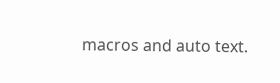macros and auto text.